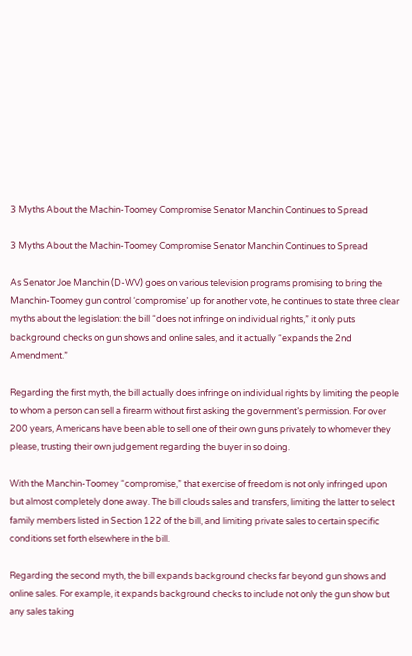3 Myths About the Machin-Toomey Compromise Senator Manchin Continues to Spread

3 Myths About the Machin-Toomey Compromise Senator Manchin Continues to Spread

As Senator Joe Manchin (D-WV) goes on various television programs promising to bring the Manchin-Toomey gun control ‘compromise’ up for another vote, he continues to state three clear myths about the legislation: the bill “does not infringe on individual rights,” it only puts background checks on gun shows and online sales, and it actually “expands the 2nd Amendment.”

Regarding the first myth, the bill actually does infringe on individual rights by limiting the people to whom a person can sell a firearm without first asking the government’s permission. For over 200 years, Americans have been able to sell one of their own guns privately to whomever they please, trusting their own judgement regarding the buyer in so doing.

With the Manchin-Toomey “compromise,” that exercise of freedom is not only infringed upon but almost completely done away. The bill clouds sales and transfers, limiting the latter to select family members listed in Section 122 of the bill, and limiting private sales to certain specific conditions set forth elsewhere in the bill.

Regarding the second myth, the bill expands background checks far beyond gun shows and online sales. For example, it expands background checks to include not only the gun show but any sales taking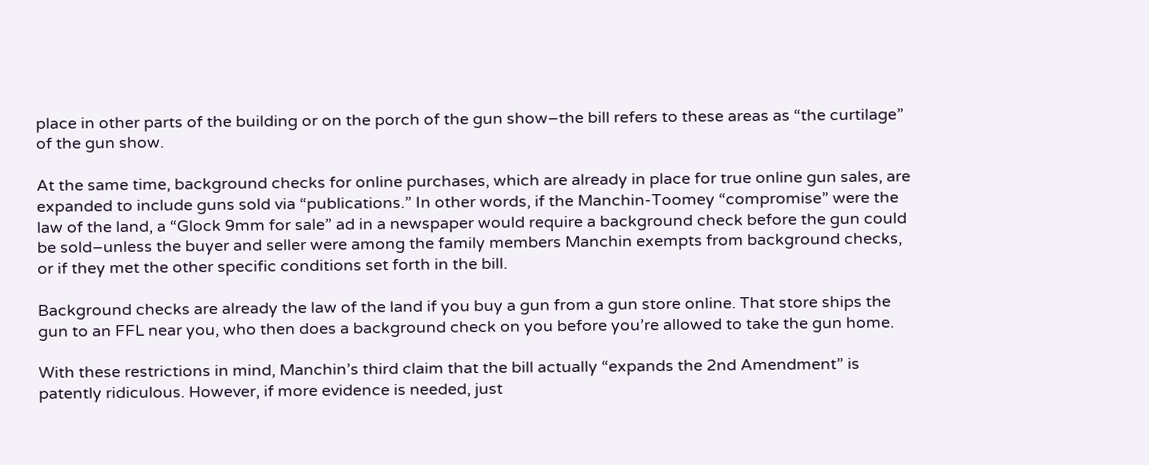place in other parts of the building or on the porch of the gun show–the bill refers to these areas as “the curtilage” of the gun show.

At the same time, background checks for online purchases, which are already in place for true online gun sales, are expanded to include guns sold via “publications.” In other words, if the Manchin-Toomey “compromise” were the law of the land, a “Glock 9mm for sale” ad in a newspaper would require a background check before the gun could be sold–unless the buyer and seller were among the family members Manchin exempts from background checks, or if they met the other specific conditions set forth in the bill.

Background checks are already the law of the land if you buy a gun from a gun store online. That store ships the gun to an FFL near you, who then does a background check on you before you’re allowed to take the gun home.

With these restrictions in mind, Manchin’s third claim that the bill actually “expands the 2nd Amendment” is patently ridiculous. However, if more evidence is needed, just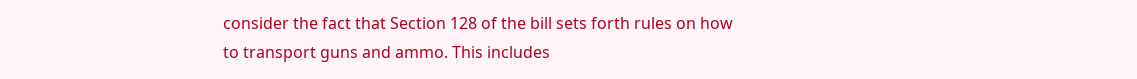consider the fact that Section 128 of the bill sets forth rules on how to transport guns and ammo. This includes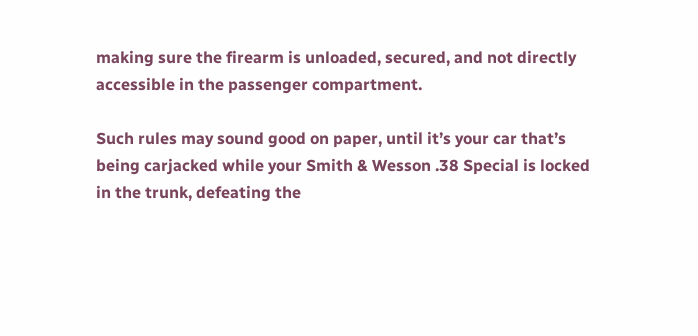making sure the firearm is unloaded, secured, and not directly accessible in the passenger compartment.

Such rules may sound good on paper, until it’s your car that’s being carjacked while your Smith & Wesson .38 Special is locked in the trunk, defeating the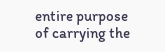entire purpose of carrying the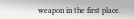weapon in the first place.